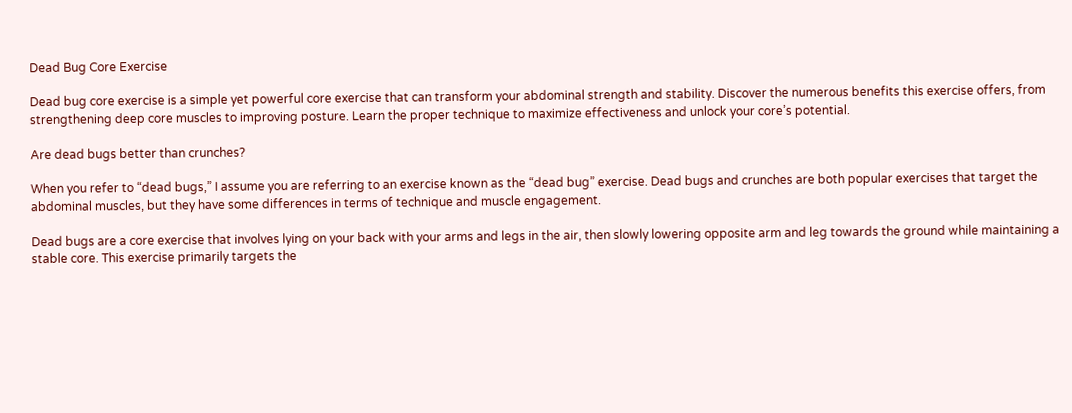Dead Bug Core Exercise

Dead bug core exercise is a simple yet powerful core exercise that can transform your abdominal strength and stability. Discover the numerous benefits this exercise offers, from strengthening deep core muscles to improving posture. Learn the proper technique to maximize effectiveness and unlock your core’s potential.

Are dead bugs better than crunches?

When you refer to “dead bugs,” I assume you are referring to an exercise known as the “dead bug” exercise. Dead bugs and crunches are both popular exercises that target the abdominal muscles, but they have some differences in terms of technique and muscle engagement.

Dead bugs are a core exercise that involves lying on your back with your arms and legs in the air, then slowly lowering opposite arm and leg towards the ground while maintaining a stable core. This exercise primarily targets the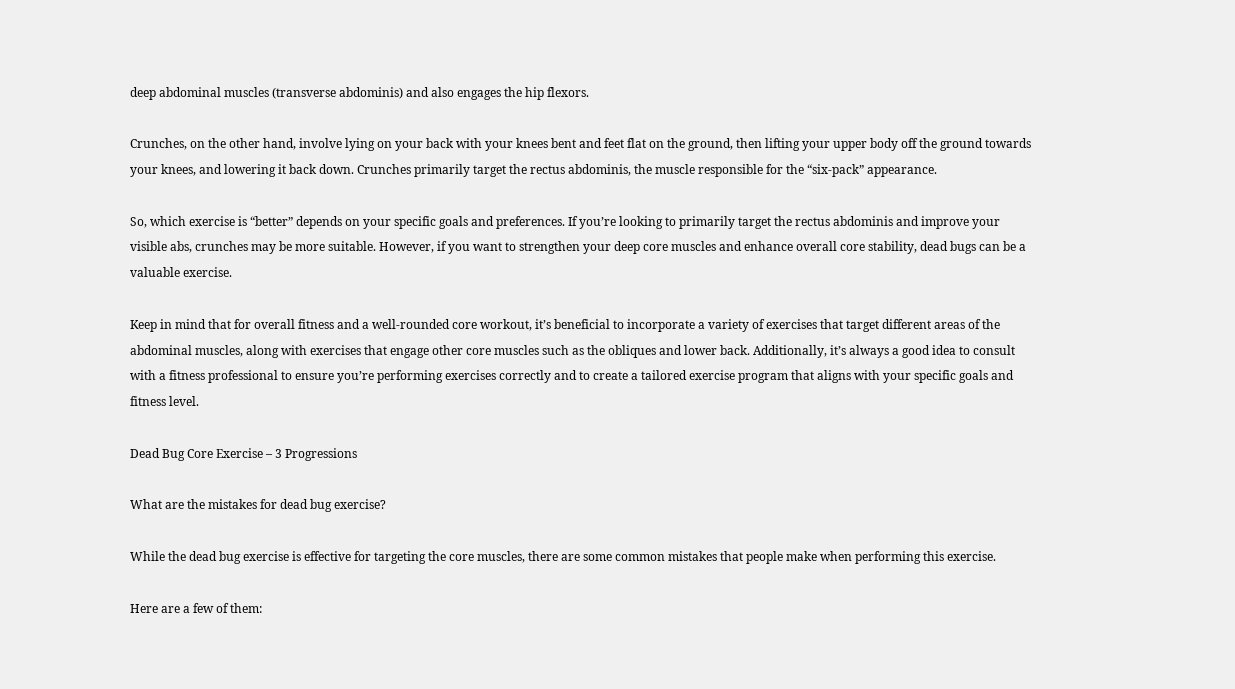deep abdominal muscles (transverse abdominis) and also engages the hip flexors.

Crunches, on the other hand, involve lying on your back with your knees bent and feet flat on the ground, then lifting your upper body off the ground towards your knees, and lowering it back down. Crunches primarily target the rectus abdominis, the muscle responsible for the “six-pack” appearance.

So, which exercise is “better” depends on your specific goals and preferences. If you’re looking to primarily target the rectus abdominis and improve your visible abs, crunches may be more suitable. However, if you want to strengthen your deep core muscles and enhance overall core stability, dead bugs can be a valuable exercise.

Keep in mind that for overall fitness and a well-rounded core workout, it’s beneficial to incorporate a variety of exercises that target different areas of the abdominal muscles, along with exercises that engage other core muscles such as the obliques and lower back. Additionally, it’s always a good idea to consult with a fitness professional to ensure you’re performing exercises correctly and to create a tailored exercise program that aligns with your specific goals and fitness level.

Dead Bug Core Exercise – 3 Progressions

What are the mistakes for dead bug exercise?

While the dead bug exercise is effective for targeting the core muscles, there are some common mistakes that people make when performing this exercise.

Here are a few of them: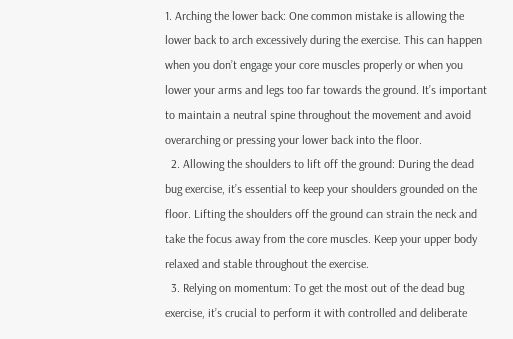1. Arching the lower back: One common mistake is allowing the lower back to arch excessively during the exercise. This can happen when you don’t engage your core muscles properly or when you lower your arms and legs too far towards the ground. It’s important to maintain a neutral spine throughout the movement and avoid overarching or pressing your lower back into the floor.
  2. Allowing the shoulders to lift off the ground: During the dead bug exercise, it’s essential to keep your shoulders grounded on the floor. Lifting the shoulders off the ground can strain the neck and take the focus away from the core muscles. Keep your upper body relaxed and stable throughout the exercise.
  3. Relying on momentum: To get the most out of the dead bug exercise, it’s crucial to perform it with controlled and deliberate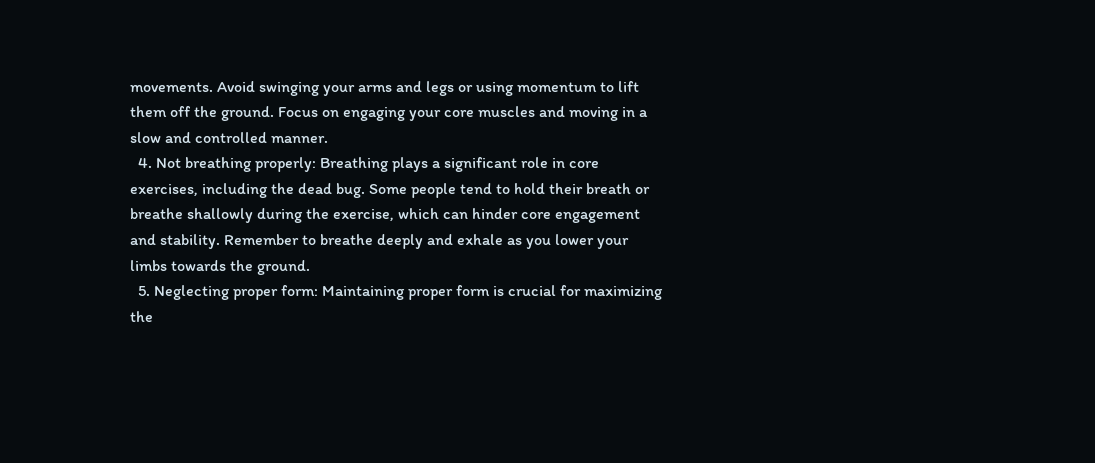movements. Avoid swinging your arms and legs or using momentum to lift them off the ground. Focus on engaging your core muscles and moving in a slow and controlled manner.
  4. Not breathing properly: Breathing plays a significant role in core exercises, including the dead bug. Some people tend to hold their breath or breathe shallowly during the exercise, which can hinder core engagement and stability. Remember to breathe deeply and exhale as you lower your limbs towards the ground.
  5. Neglecting proper form: Maintaining proper form is crucial for maximizing the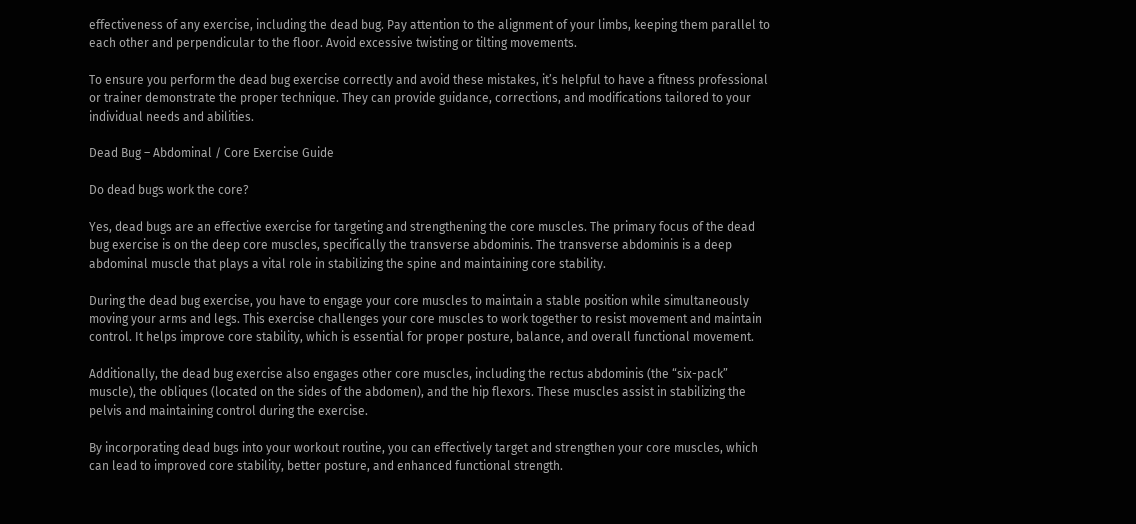effectiveness of any exercise, including the dead bug. Pay attention to the alignment of your limbs, keeping them parallel to each other and perpendicular to the floor. Avoid excessive twisting or tilting movements.

To ensure you perform the dead bug exercise correctly and avoid these mistakes, it’s helpful to have a fitness professional or trainer demonstrate the proper technique. They can provide guidance, corrections, and modifications tailored to your individual needs and abilities.

Dead Bug – Abdominal / Core Exercise Guide

Do dead bugs work the core?

Yes, dead bugs are an effective exercise for targeting and strengthening the core muscles. The primary focus of the dead bug exercise is on the deep core muscles, specifically the transverse abdominis. The transverse abdominis is a deep abdominal muscle that plays a vital role in stabilizing the spine and maintaining core stability.

During the dead bug exercise, you have to engage your core muscles to maintain a stable position while simultaneously moving your arms and legs. This exercise challenges your core muscles to work together to resist movement and maintain control. It helps improve core stability, which is essential for proper posture, balance, and overall functional movement.

Additionally, the dead bug exercise also engages other core muscles, including the rectus abdominis (the “six-pack” muscle), the obliques (located on the sides of the abdomen), and the hip flexors. These muscles assist in stabilizing the pelvis and maintaining control during the exercise.

By incorporating dead bugs into your workout routine, you can effectively target and strengthen your core muscles, which can lead to improved core stability, better posture, and enhanced functional strength.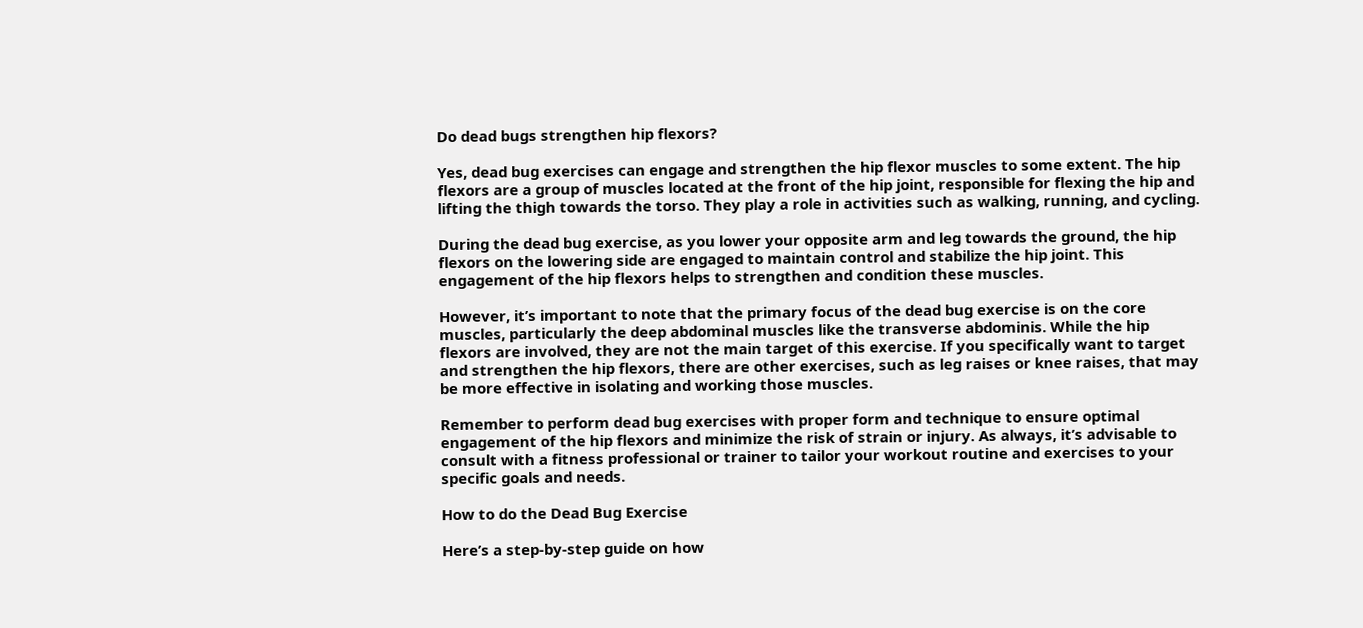Do dead bugs strengthen hip flexors?

Yes, dead bug exercises can engage and strengthen the hip flexor muscles to some extent. The hip flexors are a group of muscles located at the front of the hip joint, responsible for flexing the hip and lifting the thigh towards the torso. They play a role in activities such as walking, running, and cycling.

During the dead bug exercise, as you lower your opposite arm and leg towards the ground, the hip flexors on the lowering side are engaged to maintain control and stabilize the hip joint. This engagement of the hip flexors helps to strengthen and condition these muscles.

However, it’s important to note that the primary focus of the dead bug exercise is on the core muscles, particularly the deep abdominal muscles like the transverse abdominis. While the hip flexors are involved, they are not the main target of this exercise. If you specifically want to target and strengthen the hip flexors, there are other exercises, such as leg raises or knee raises, that may be more effective in isolating and working those muscles.

Remember to perform dead bug exercises with proper form and technique to ensure optimal engagement of the hip flexors and minimize the risk of strain or injury. As always, it’s advisable to consult with a fitness professional or trainer to tailor your workout routine and exercises to your specific goals and needs.

How to do the Dead Bug Exercise

Here’s a step-by-step guide on how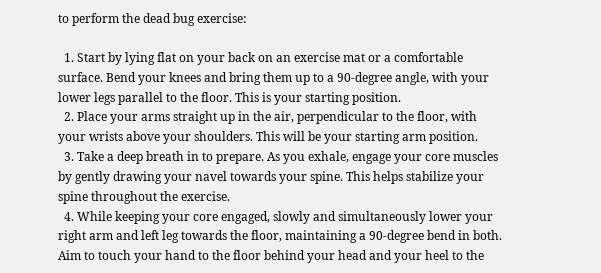to perform the dead bug exercise:

  1. Start by lying flat on your back on an exercise mat or a comfortable surface. Bend your knees and bring them up to a 90-degree angle, with your lower legs parallel to the floor. This is your starting position.
  2. Place your arms straight up in the air, perpendicular to the floor, with your wrists above your shoulders. This will be your starting arm position.
  3. Take a deep breath in to prepare. As you exhale, engage your core muscles by gently drawing your navel towards your spine. This helps stabilize your spine throughout the exercise.
  4. While keeping your core engaged, slowly and simultaneously lower your right arm and left leg towards the floor, maintaining a 90-degree bend in both. Aim to touch your hand to the floor behind your head and your heel to the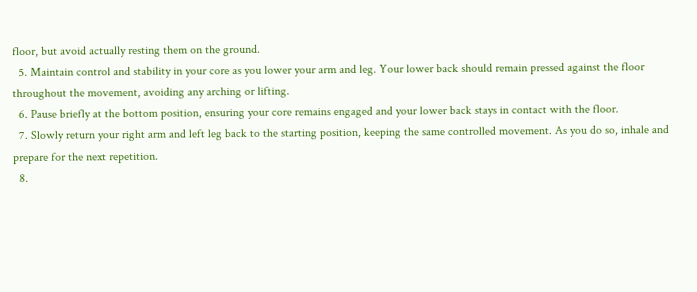floor, but avoid actually resting them on the ground.
  5. Maintain control and stability in your core as you lower your arm and leg. Your lower back should remain pressed against the floor throughout the movement, avoiding any arching or lifting.
  6. Pause briefly at the bottom position, ensuring your core remains engaged and your lower back stays in contact with the floor.
  7. Slowly return your right arm and left leg back to the starting position, keeping the same controlled movement. As you do so, inhale and prepare for the next repetition.
  8.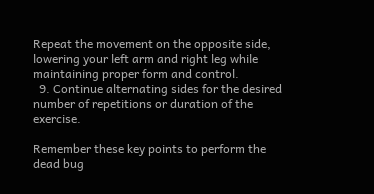Repeat the movement on the opposite side, lowering your left arm and right leg while maintaining proper form and control.
  9. Continue alternating sides for the desired number of repetitions or duration of the exercise.

Remember these key points to perform the dead bug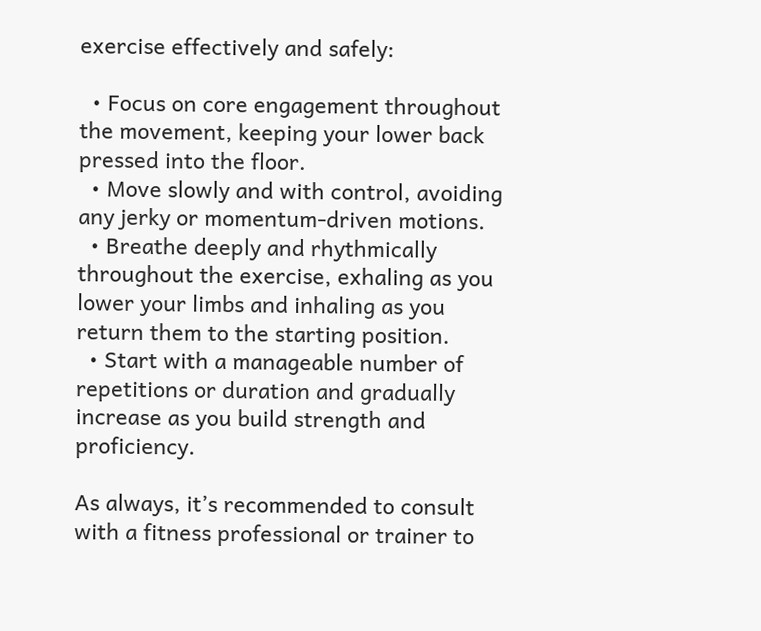exercise effectively and safely:

  • Focus on core engagement throughout the movement, keeping your lower back pressed into the floor.
  • Move slowly and with control, avoiding any jerky or momentum-driven motions.
  • Breathe deeply and rhythmically throughout the exercise, exhaling as you lower your limbs and inhaling as you return them to the starting position.
  • Start with a manageable number of repetitions or duration and gradually increase as you build strength and proficiency.

As always, it’s recommended to consult with a fitness professional or trainer to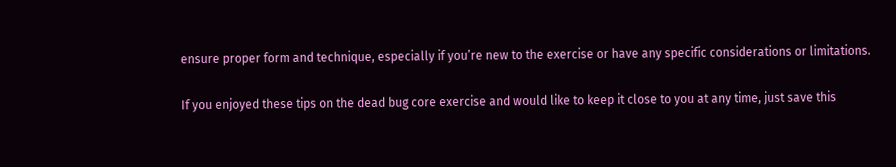ensure proper form and technique, especially if you’re new to the exercise or have any specific considerations or limitations.

If you enjoyed these tips on the dead bug core exercise and would like to keep it close to you at any time, just save this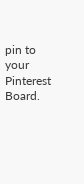pin to your Pinterest Board.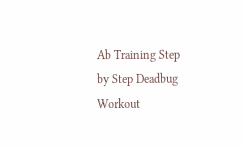Ab Training Step by Step Deadbug Workout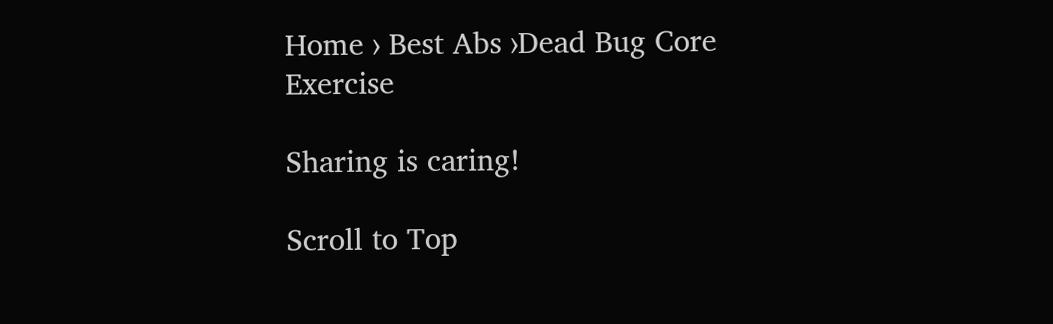Home › Best Abs ›Dead Bug Core Exercise

Sharing is caring!

Scroll to Top